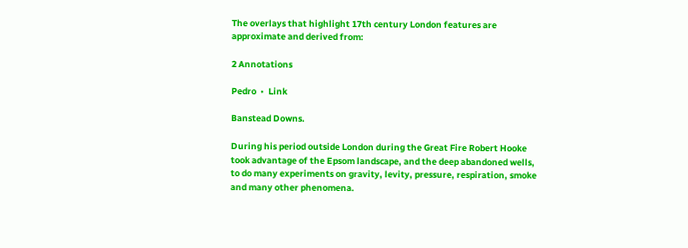The overlays that highlight 17th century London features are approximate and derived from:

2 Annotations

Pedro  •  Link

Banstead Downs.

During his period outside London during the Great Fire Robert Hooke took advantage of the Epsom landscape, and the deep abandoned wells, to do many experiments on gravity, levity, pressure, respiration, smoke and many other phenomena.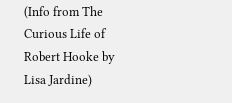(Info from The Curious Life of Robert Hooke by Lisa Jardine)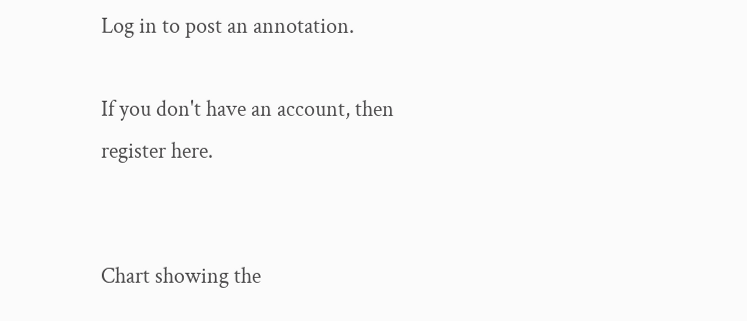Log in to post an annotation.

If you don't have an account, then register here.


Chart showing the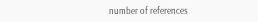number of references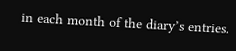in each month of the diary’s entries.